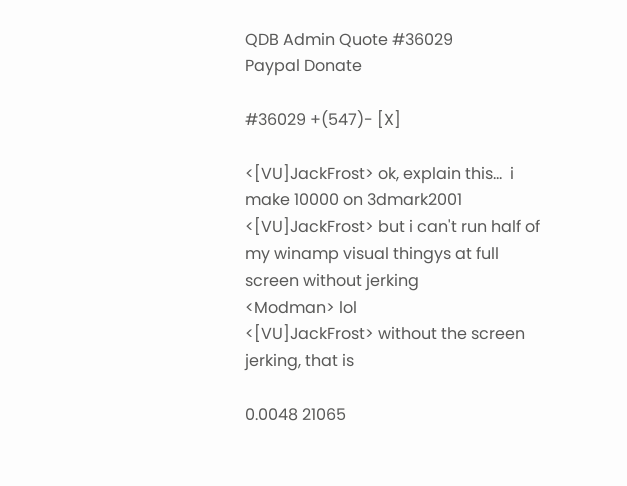QDB Admin Quote #36029
Paypal Donate

#36029 +(547)- [X]

<[VU]JackFrost> ok, explain this...  i make 10000 on 3dmark2001
<[VU]JackFrost> but i can't run half of my winamp visual thingys at full screen without jerking
<Modman> lol
<[VU]JackFrost> without the screen jerking, that is

0.0048 21065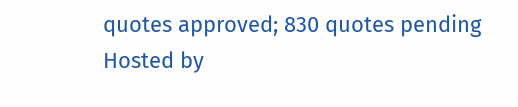quotes approved; 830 quotes pending
Hosted by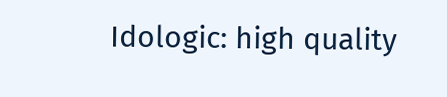Idologic: high quality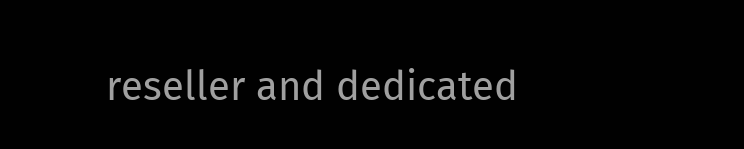reseller and dedicated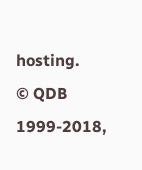hosting.
© QDB 1999-2018,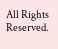All Rights Reserved.